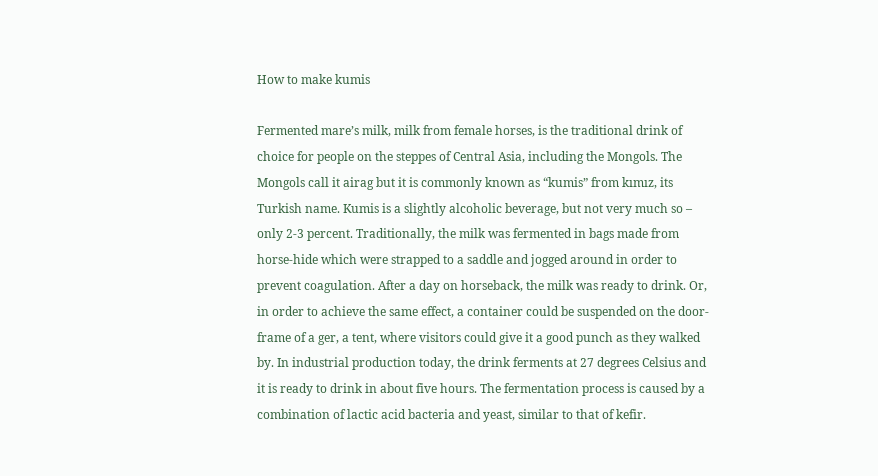How to make kumis

Fermented mare’s milk, milk from female horses, is the traditional drink of choice for people on the steppes of Central Asia, including the Mongols. The Mongols call it airag but it is commonly known as “kumis” from kımız, its Turkish name. Kumis is a slightly alcoholic beverage, but not very much so – only 2-3 percent. Traditionally, the milk was fermented in bags made from horse-hide which were strapped to a saddle and jogged around in order to prevent coagulation. After a day on horseback, the milk was ready to drink. Or, in order to achieve the same effect, a container could be suspended on the door-frame of a ger, a tent, where visitors could give it a good punch as they walked by. In industrial production today, the drink ferments at 27 degrees Celsius and it is ready to drink in about five hours. The fermentation process is caused by a combination of lactic acid bacteria and yeast, similar to that of kefir.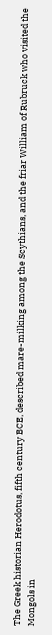The Greek historian Herodotus, fifth century BCE, described mare-milking among the Scythians, and the friar William of Rubruck who visited the Mongols in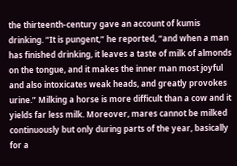the thirteenth-century gave an account of kumis drinking. “It is pungent,” he reported, “and when a man has finished drinking, it leaves a taste of milk of almonds on the tongue, and it makes the inner man most joyful and also intoxicates weak heads, and greatly provokes urine.” Milking a horse is more difficult than a cow and it yields far less milk. Moreover, mares cannot be milked continuously but only during parts of the year, basically for a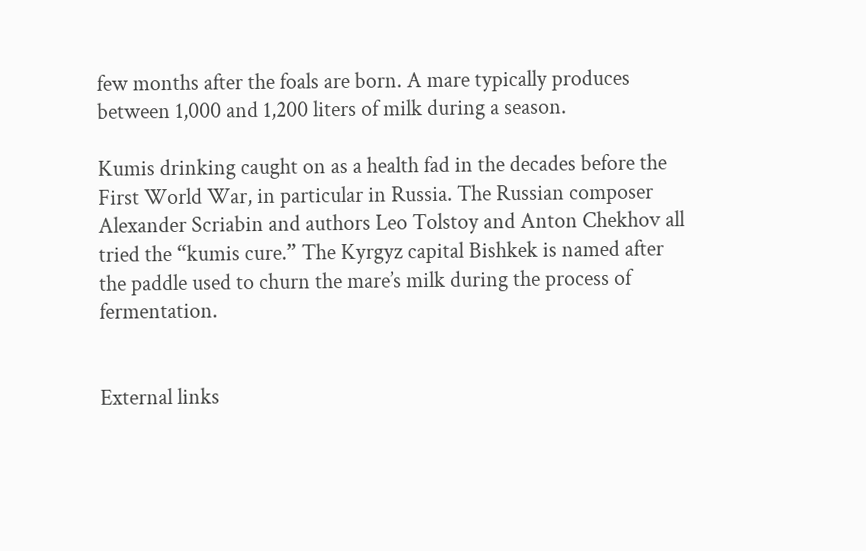few months after the foals are born. A mare typically produces between 1,000 and 1,200 liters of milk during a season.

Kumis drinking caught on as a health fad in the decades before the First World War, in particular in Russia. The Russian composer Alexander Scriabin and authors Leo Tolstoy and Anton Chekhov all tried the “kumis cure.” The Kyrgyz capital Bishkek is named after the paddle used to churn the mare’s milk during the process of fermentation.


External links